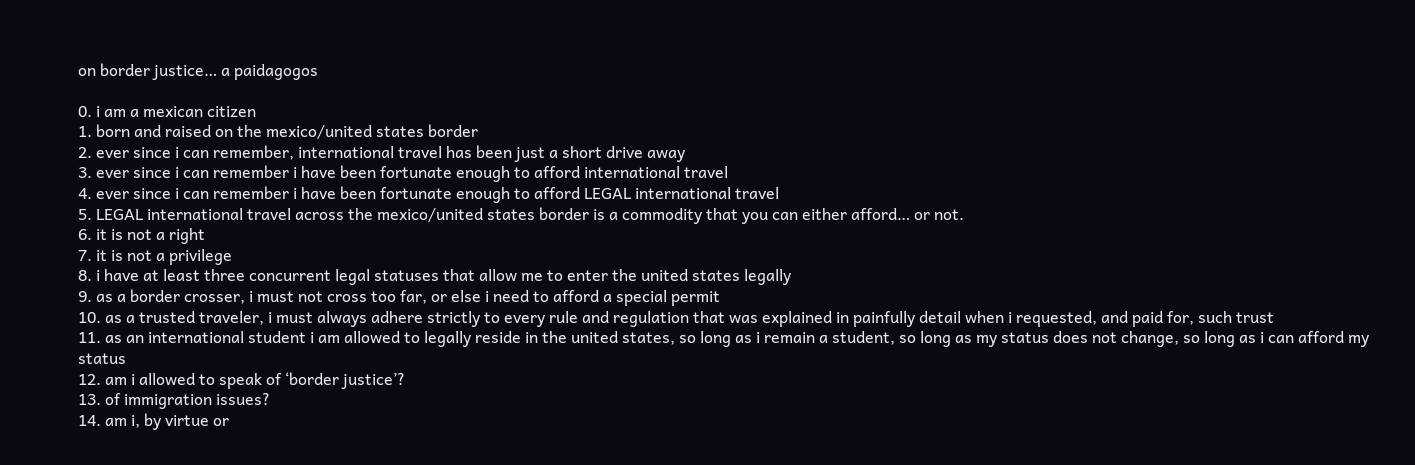on border justice… a paidagogos

0. i am a mexican citizen
1. born and raised on the mexico/united states border
2. ever since i can remember, international travel has been just a short drive away
3. ever since i can remember i have been fortunate enough to afford international travel
4. ever since i can remember i have been fortunate enough to afford LEGAL international travel
5. LEGAL international travel across the mexico/united states border is a commodity that you can either afford… or not.
6. it is not a right
7. it is not a privilege
8. i have at least three concurrent legal statuses that allow me to enter the united states legally
9. as a border crosser, i must not cross too far, or else i need to afford a special permit
10. as a trusted traveler, i must always adhere strictly to every rule and regulation that was explained in painfully detail when i requested, and paid for, such trust
11. as an international student i am allowed to legally reside in the united states, so long as i remain a student, so long as my status does not change, so long as i can afford my status
12. am i allowed to speak of ‘border justice’?
13. of immigration issues?
14. am i, by virtue or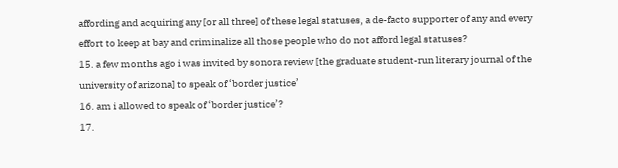affording and acquiring any [or all three] of these legal statuses, a de-facto supporter of any and every effort to keep at bay and criminalize all those people who do not afford legal statuses?
15. a few months ago i was invited by sonora review [the graduate student-run literary journal of the university of arizona] to speak of ‘border justice’
16. am i allowed to speak of ‘border justice’?
17.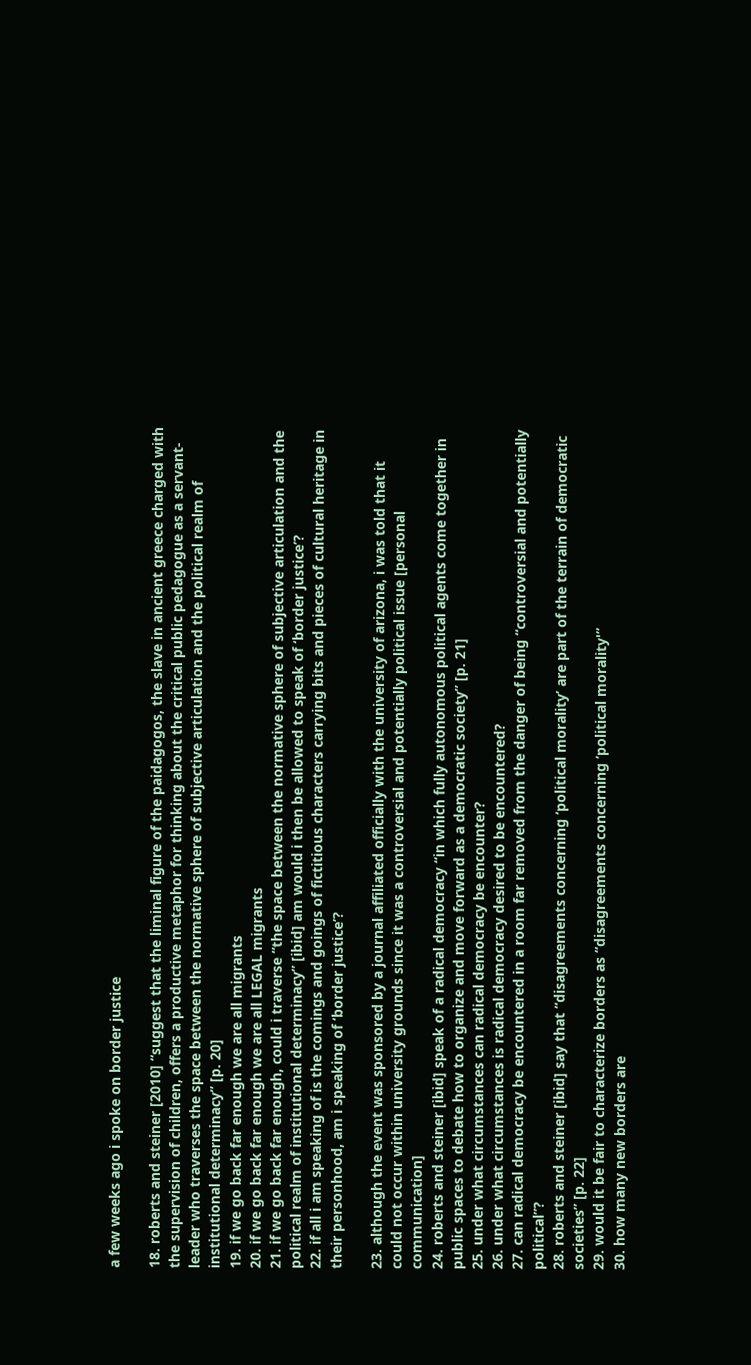a few weeks ago i spoke on border justice

18. roberts and steiner [2010] “suggest that the liminal figure of the paidagogos, the slave in ancient greece charged with the supervision of children, offers a productive metaphor for thinking about the critical public pedagogue as a servant-leader who traverses the space between the normative sphere of subjective articulation and the political realm of institutional determinacy” [p. 20]
19. if we go back far enough we are all migrants
20. if we go back far enough we are all LEGAL migrants
21. if we go back far enough, could i traverse “the space between the normative sphere of subjective articulation and the political realm of institutional determinacy” [ibid] am would i then be allowed to speak of ‘border justice’?
22. if all i am speaking of is the comings and goings of fictitious characters carrying bits and pieces of cultural heritage in their personhood, am i speaking of ‘border justice’?

23. although the event was sponsored by a journal affiliated officially with the university of arizona, i was told that it could not occur within university grounds since it was a controversial and potentially political issue [personal communication]
24. roberts and steiner [ibid] speak of a radical democracy “in which fully autonomous political agents come together in public spaces to debate how to organize and move forward as a democratic society” [p. 21]
25. under what circumstances can radical democracy be encounter?
26. under what circumstances is radical democracy desired to be encountered?
27. can radical democracy be encountered in a room far removed from the danger of being “controversial and potentially political”?
28. roberts and steiner [ibid] say that “disagreements concerning ‘political morality’ are part of the terrain of democratic societies” [p. 22]
29. would it be fair to characterize borders as “disagreements concerning ‘political morality'”
30. how many new borders are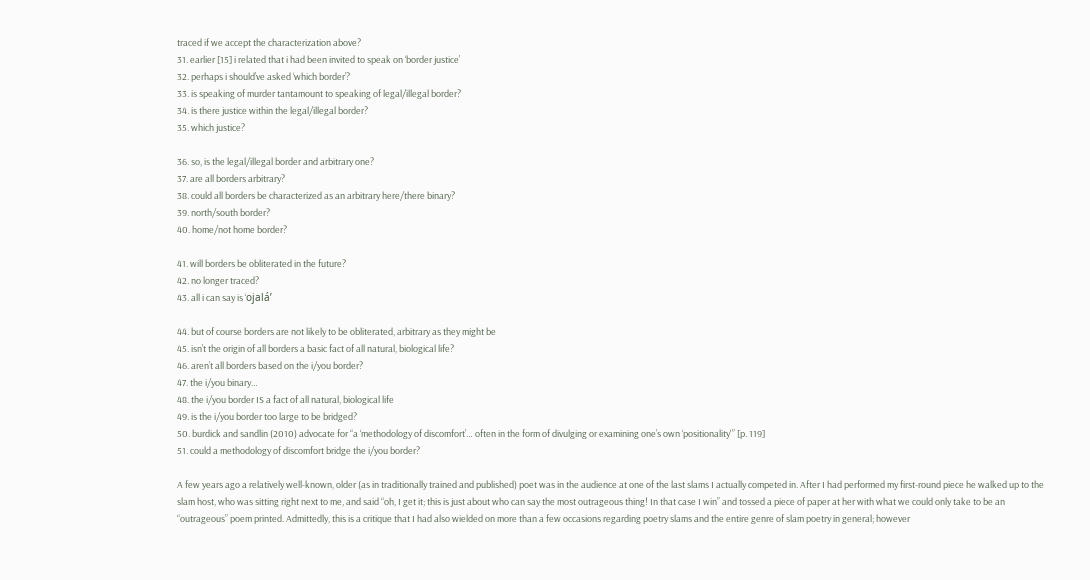traced if we accept the characterization above?
31. earlier [15] i related that i had been invited to speak on ‘border justice’
32. perhaps i should’ve asked ‘which border’?
33. is speaking of murder tantamount to speaking of legal/illegal border?
34. is there justice within the legal/illegal border?
35. which justice?

36. so, is the legal/illegal border and arbitrary one?
37. are all borders arbitrary?
38. could all borders be characterized as an arbitrary here/there binary?
39. north/south border?
40. home/not home border?

41. will borders be obliterated in the future?
42. no longer traced?
43. all i can say is ‘ojalá’

44. but of course borders are not likely to be obliterated, arbitrary as they might be
45. isn’t the origin of all borders a basic fact of all natural, biological life?
46. aren’t all borders based on the i/you border?
47. the i/you binary…
48. the i/you border IS a fact of all natural, biological life
49. is the i/you border too large to be bridged?
50. burdick and sandlin (2010) advocate for “a ‘methodology of discomfort’… often in the form of divulging or examining one’s own ‘positionality'” [p. 119]
51. could a methodology of discomfort bridge the i/you border?

A few years ago a relatively well-known, older (as in traditionally trained and published) poet was in the audience at one of the last slams I actually competed in. After I had performed my first-round piece he walked up to the slam host, who was sitting right next to me, and said “oh, I get it; this is just about who can say the most outrageous thing! In that case I win” and tossed a piece of paper at her with what we could only take to be an “outrageous” poem printed. Admittedly, this is a critique that I had also wielded on more than a few occasions regarding poetry slams and the entire genre of slam poetry in general; however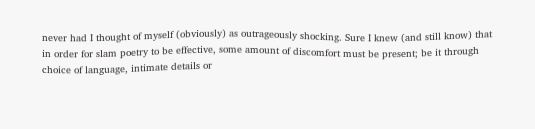never had I thought of myself (obviously) as outrageously shocking. Sure I knew (and still know) that in order for slam poetry to be effective, some amount of discomfort must be present; be it through choice of language, intimate details or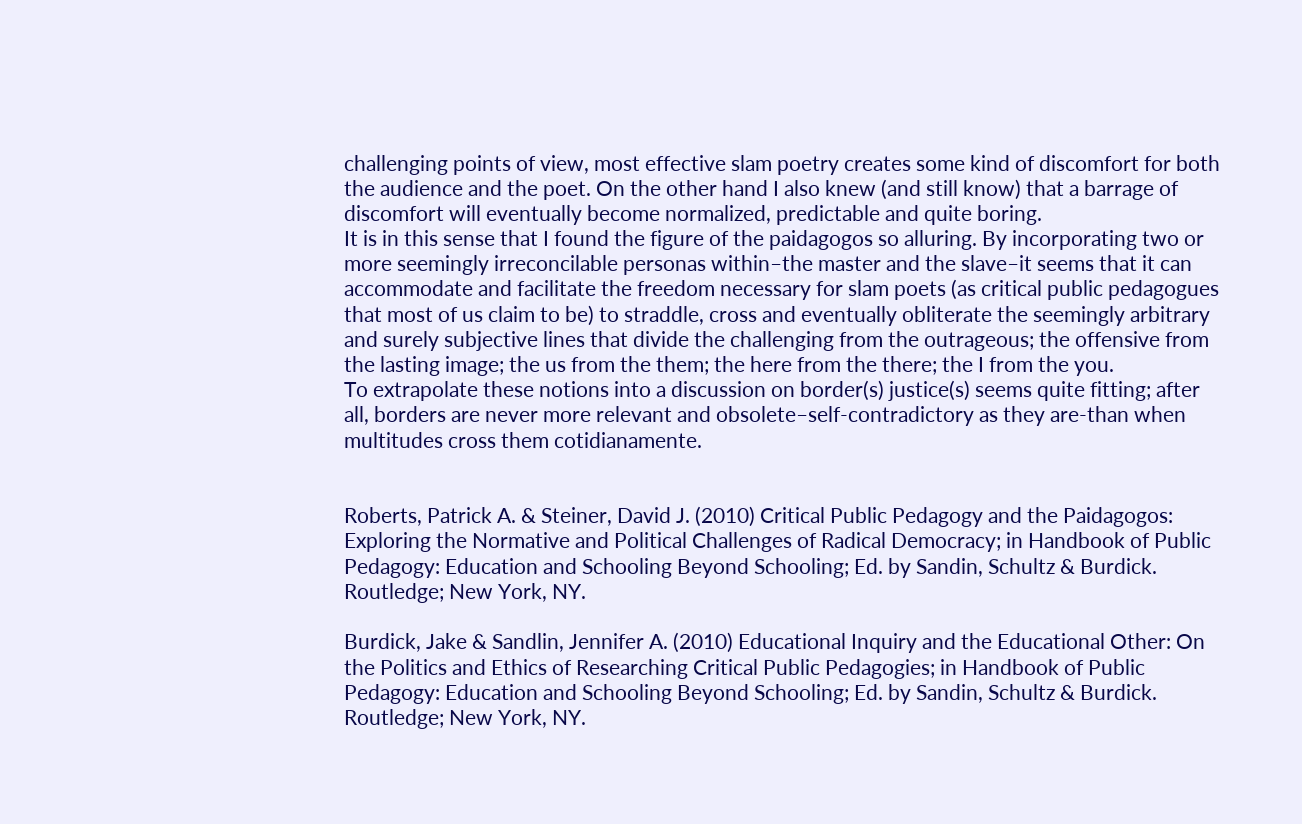challenging points of view, most effective slam poetry creates some kind of discomfort for both the audience and the poet. On the other hand I also knew (and still know) that a barrage of discomfort will eventually become normalized, predictable and quite boring.
It is in this sense that I found the figure of the paidagogos so alluring. By incorporating two or more seemingly irreconcilable personas within–the master and the slave–it seems that it can accommodate and facilitate the freedom necessary for slam poets (as critical public pedagogues that most of us claim to be) to straddle, cross and eventually obliterate the seemingly arbitrary and surely subjective lines that divide the challenging from the outrageous; the offensive from the lasting image; the us from the them; the here from the there; the I from the you.
To extrapolate these notions into a discussion on border(s) justice(s) seems quite fitting; after all, borders are never more relevant and obsolete–self-contradictory as they are-than when multitudes cross them cotidianamente.


Roberts, Patrick A. & Steiner, David J. (2010) Critical Public Pedagogy and the Paidagogos: Exploring the Normative and Political Challenges of Radical Democracy; in Handbook of Public Pedagogy: Education and Schooling Beyond Schooling; Ed. by Sandin, Schultz & Burdick. Routledge; New York, NY.

Burdick, Jake & Sandlin, Jennifer A. (2010) Educational Inquiry and the Educational Other: On the Politics and Ethics of Researching Critical Public Pedagogies; in Handbook of Public Pedagogy: Education and Schooling Beyond Schooling; Ed. by Sandin, Schultz & Burdick. Routledge; New York, NY.